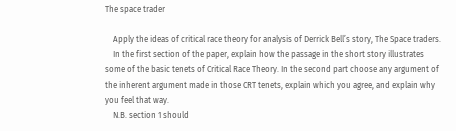The space trader

    Apply the ideas of critical race theory for analysis of Derrick Bell’s story, The Space traders.
    In the first section of the paper, explain how the passage in the short story illustrates some of the basic tenets of Critical Race Theory. In the second part choose any argument of the inherent argument made in those CRT tenets, explain which you agree, and explain why you feel that way.
    N.B. section 1 should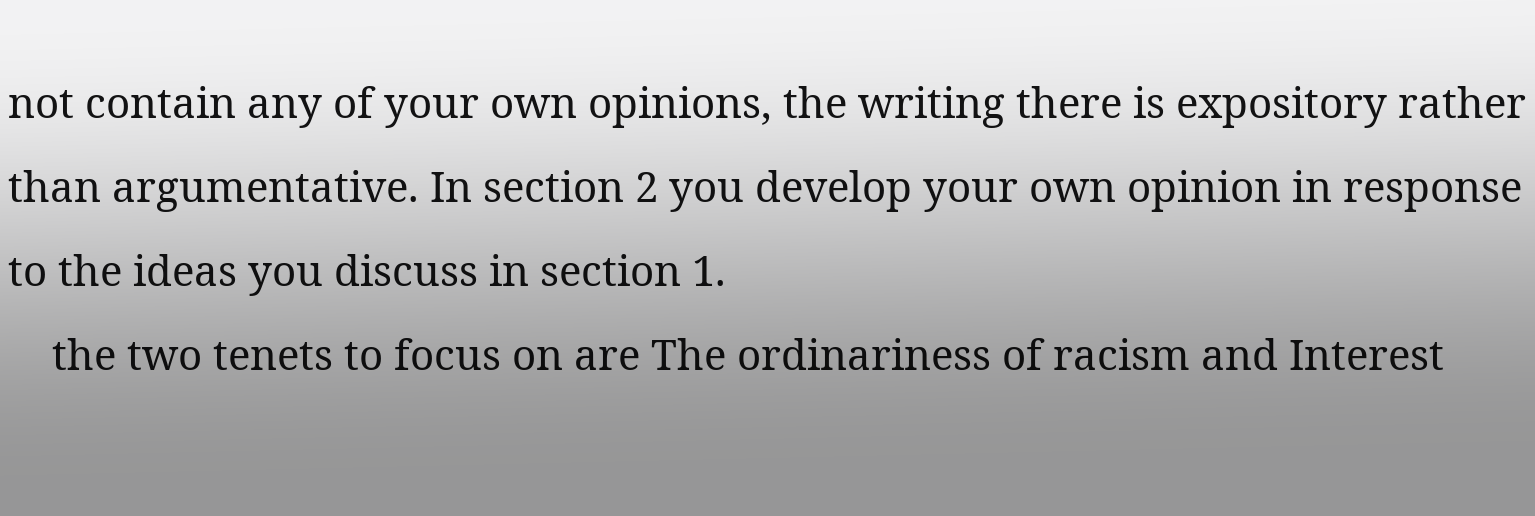not contain any of your own opinions, the writing there is expository rather than argumentative. In section 2 you develop your own opinion in response to the ideas you discuss in section 1.
    the two tenets to focus on are The ordinariness of racism and Interest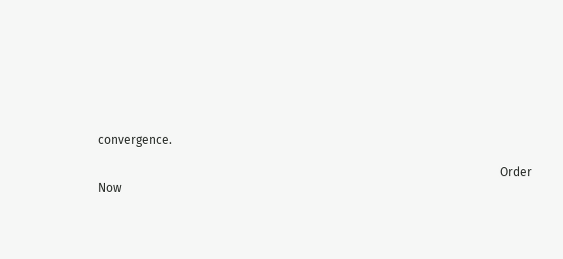convergence.

                                                                                                                                      Order Now